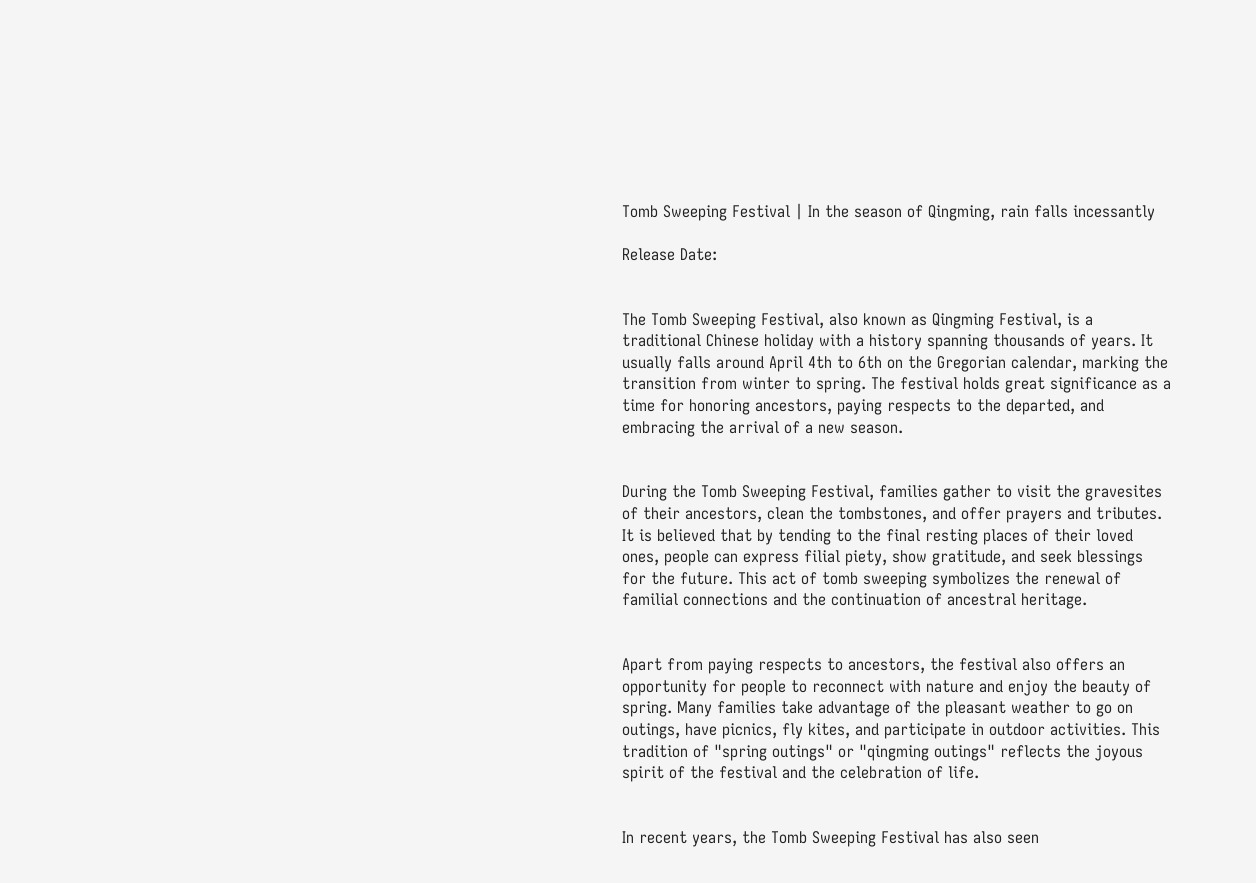Tomb Sweeping Festival | In the season of Qingming, rain falls incessantly

Release Date:


The Tomb Sweeping Festival, also known as Qingming Festival, is a traditional Chinese holiday with a history spanning thousands of years. It usually falls around April 4th to 6th on the Gregorian calendar, marking the transition from winter to spring. The festival holds great significance as a time for honoring ancestors, paying respects to the departed, and embracing the arrival of a new season.


During the Tomb Sweeping Festival, families gather to visit the gravesites of their ancestors, clean the tombstones, and offer prayers and tributes. It is believed that by tending to the final resting places of their loved ones, people can express filial piety, show gratitude, and seek blessings for the future. This act of tomb sweeping symbolizes the renewal of familial connections and the continuation of ancestral heritage.


Apart from paying respects to ancestors, the festival also offers an opportunity for people to reconnect with nature and enjoy the beauty of spring. Many families take advantage of the pleasant weather to go on outings, have picnics, fly kites, and participate in outdoor activities. This tradition of "spring outings" or "qingming outings" reflects the joyous spirit of the festival and the celebration of life.


In recent years, the Tomb Sweeping Festival has also seen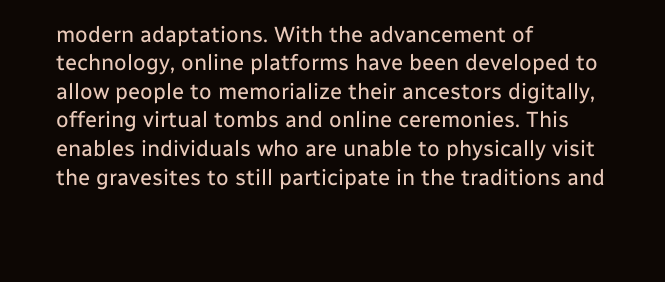modern adaptations. With the advancement of technology, online platforms have been developed to allow people to memorialize their ancestors digitally, offering virtual tombs and online ceremonies. This enables individuals who are unable to physically visit the gravesites to still participate in the traditions and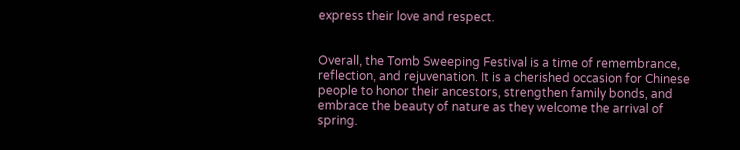express their love and respect.


Overall, the Tomb Sweeping Festival is a time of remembrance, reflection, and rejuvenation. It is a cherished occasion for Chinese people to honor their ancestors, strengthen family bonds, and embrace the beauty of nature as they welcome the arrival of spring.